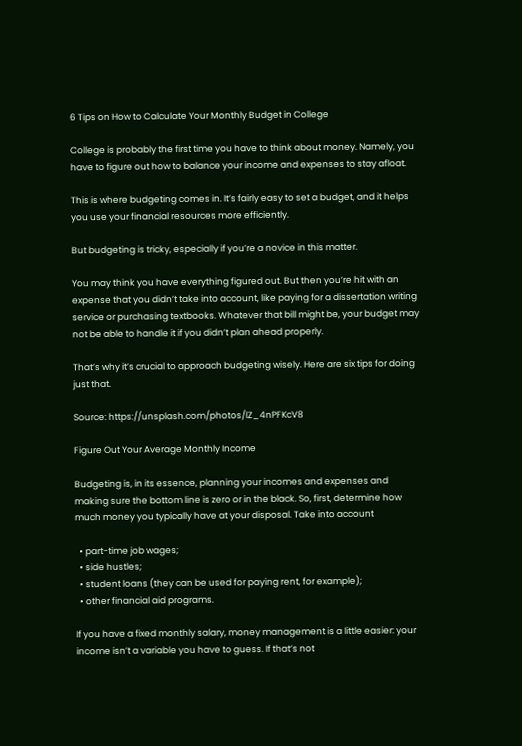6 Tips on How to Calculate Your Monthly Budget in College

College is probably the first time you have to think about money. Namely, you have to figure out how to balance your income and expenses to stay afloat.

This is where budgeting comes in. It’s fairly easy to set a budget, and it helps you use your financial resources more efficiently.

But budgeting is tricky, especially if you’re a novice in this matter.

You may think you have everything figured out. But then you’re hit with an expense that you didn’t take into account, like paying for a dissertation writing service or purchasing textbooks. Whatever that bill might be, your budget may not be able to handle it if you didn’t plan ahead properly.

That’s why it’s crucial to approach budgeting wisely. Here are six tips for doing just that.

Source: https://unsplash.com/photos/lZ_4nPFKcV8

Figure Out Your Average Monthly Income

Budgeting is, in its essence, planning your incomes and expenses and making sure the bottom line is zero or in the black. So, first, determine how much money you typically have at your disposal. Take into account

  • part-time job wages;
  • side hustles;
  • student loans (they can be used for paying rent, for example);
  • other financial aid programs.

If you have a fixed monthly salary, money management is a little easier: your income isn’t a variable you have to guess. If that’s not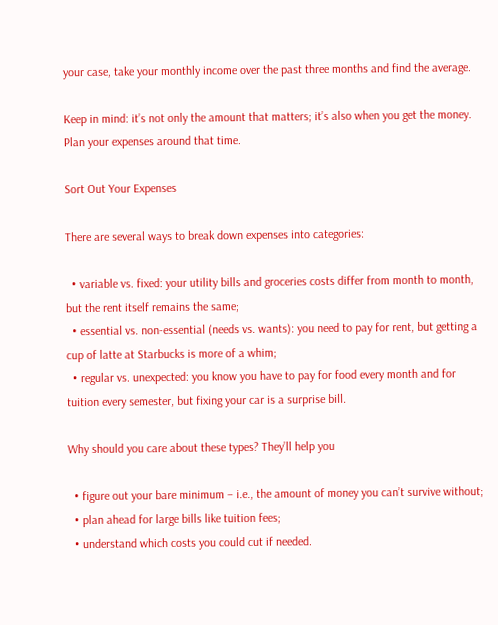your case, take your monthly income over the past three months and find the average.

Keep in mind: it’s not only the amount that matters; it’s also when you get the money. Plan your expenses around that time.

Sort Out Your Expenses

There are several ways to break down expenses into categories:

  • variable vs. fixed: your utility bills and groceries costs differ from month to month, but the rent itself remains the same;
  • essential vs. non-essential (needs vs. wants): you need to pay for rent, but getting a cup of latte at Starbucks is more of a whim;
  • regular vs. unexpected: you know you have to pay for food every month and for tuition every semester, but fixing your car is a surprise bill.

Why should you care about these types? They’ll help you

  • figure out your bare minimum – i.e., the amount of money you can’t survive without;
  • plan ahead for large bills like tuition fees;
  • understand which costs you could cut if needed.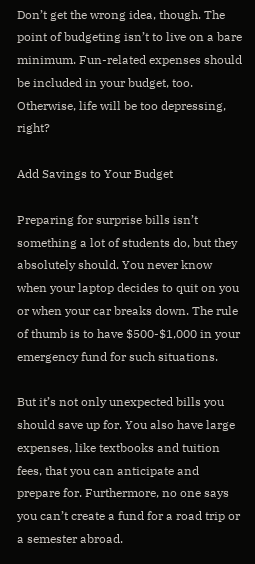Don’t get the wrong idea, though. The point of budgeting isn’t to live on a bare minimum. Fun-related expenses should be included in your budget, too. Otherwise, life will be too depressing, right?

Add Savings to Your Budget

Preparing for surprise bills isn’t something a lot of students do, but they absolutely should. You never know when your laptop decides to quit on you or when your car breaks down. The rule of thumb is to have $500-$1,000 in your emergency fund for such situations.

But it’s not only unexpected bills you should save up for. You also have large expenses, like textbooks and tuition fees, that you can anticipate and prepare for. Furthermore, no one says you can’t create a fund for a road trip or a semester abroad.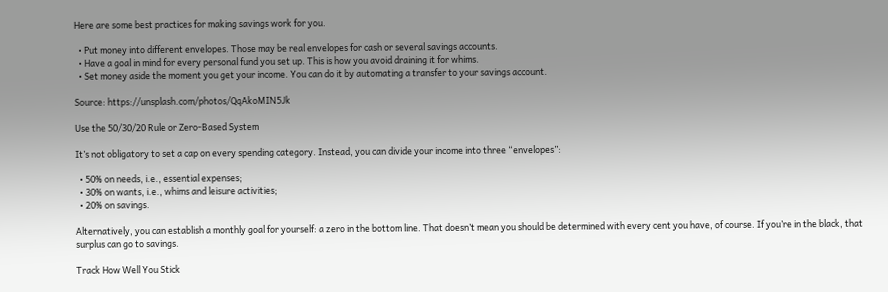Here are some best practices for making savings work for you.

  • Put money into different envelopes. Those may be real envelopes for cash or several savings accounts.
  • Have a goal in mind for every personal fund you set up. This is how you avoid draining it for whims.
  • Set money aside the moment you get your income. You can do it by automating a transfer to your savings account.

Source: https://unsplash.com/photos/QqAkoMIN5Jk

Use the 50/30/20 Rule or Zero-Based System

It’s not obligatory to set a cap on every spending category. Instead, you can divide your income into three “envelopes”:

  • 50% on needs, i.e., essential expenses;
  • 30% on wants, i.e., whims and leisure activities;
  • 20% on savings.

Alternatively, you can establish a monthly goal for yourself: a zero in the bottom line. That doesn’t mean you should be determined with every cent you have, of course. If you’re in the black, that surplus can go to savings.

Track How Well You Stick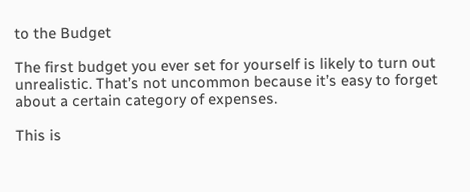to the Budget

The first budget you ever set for yourself is likely to turn out unrealistic. That’s not uncommon because it’s easy to forget about a certain category of expenses.

This is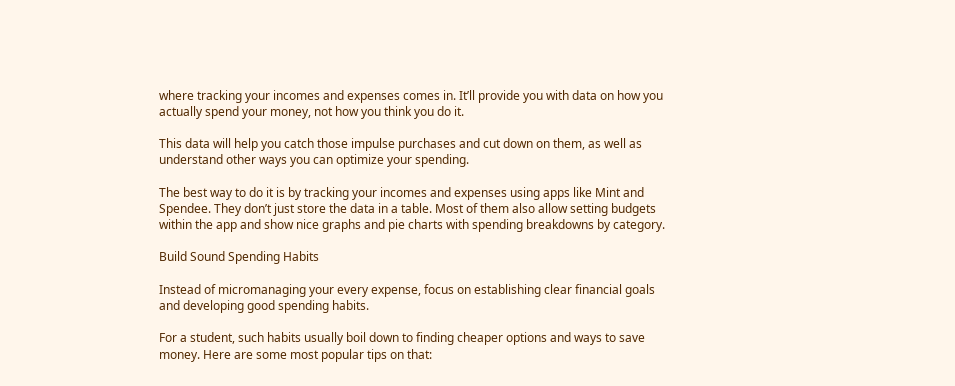where tracking your incomes and expenses comes in. It’ll provide you with data on how you actually spend your money, not how you think you do it.

This data will help you catch those impulse purchases and cut down on them, as well as understand other ways you can optimize your spending.

The best way to do it is by tracking your incomes and expenses using apps like Mint and Spendee. They don’t just store the data in a table. Most of them also allow setting budgets within the app and show nice graphs and pie charts with spending breakdowns by category.

Build Sound Spending Habits

Instead of micromanaging your every expense, focus on establishing clear financial goals and developing good spending habits.

For a student, such habits usually boil down to finding cheaper options and ways to save money. Here are some most popular tips on that: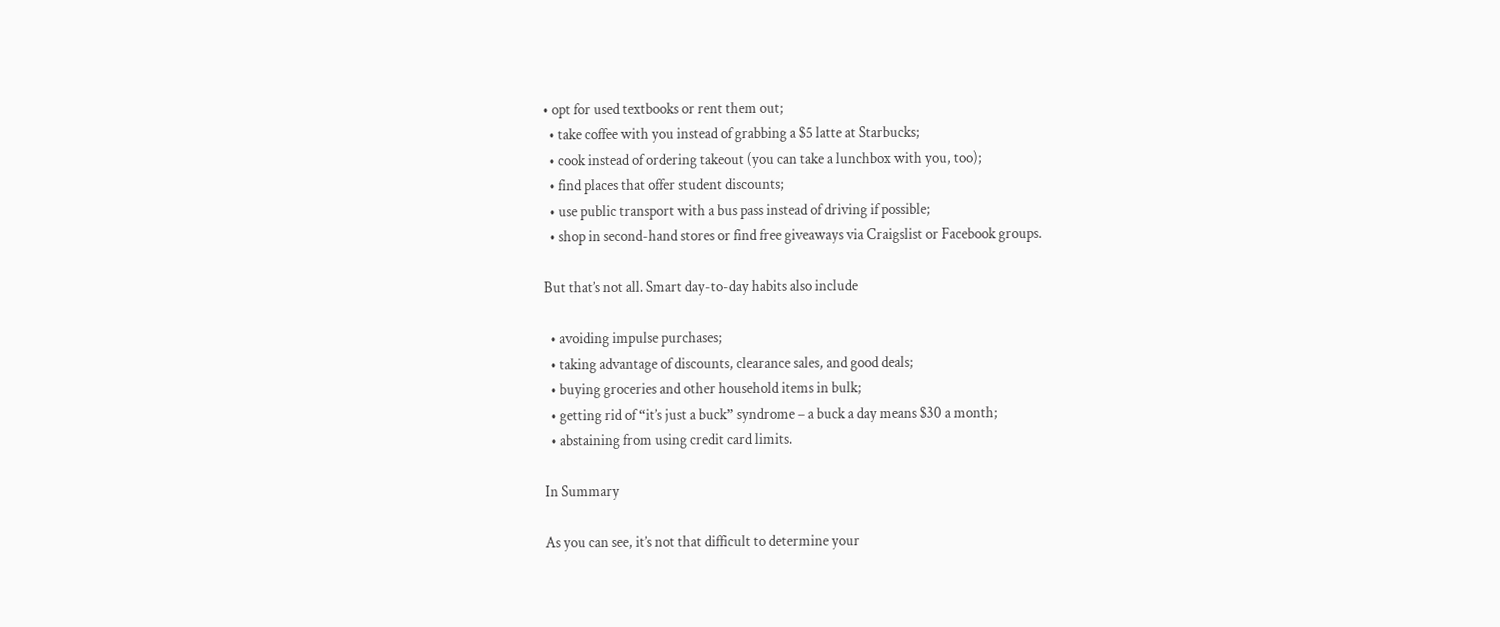• opt for used textbooks or rent them out;
  • take coffee with you instead of grabbing a $5 latte at Starbucks;
  • cook instead of ordering takeout (you can take a lunchbox with you, too);
  • find places that offer student discounts;
  • use public transport with a bus pass instead of driving if possible;
  • shop in second-hand stores or find free giveaways via Craigslist or Facebook groups.

But that’s not all. Smart day-to-day habits also include

  • avoiding impulse purchases;
  • taking advantage of discounts, clearance sales, and good deals;
  • buying groceries and other household items in bulk;
  • getting rid of “it’s just a buck” syndrome – a buck a day means $30 a month;
  • abstaining from using credit card limits.

In Summary

As you can see, it’s not that difficult to determine your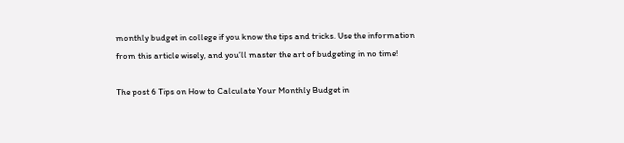monthly budget in college if you know the tips and tricks. Use the information from this article wisely, and you’ll master the art of budgeting in no time!

The post 6 Tips on How to Calculate Your Monthly Budget in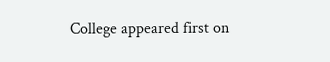College appeared first on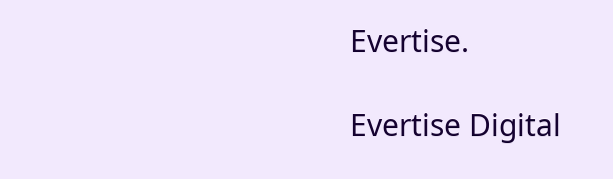Evertise.

Evertise Digital